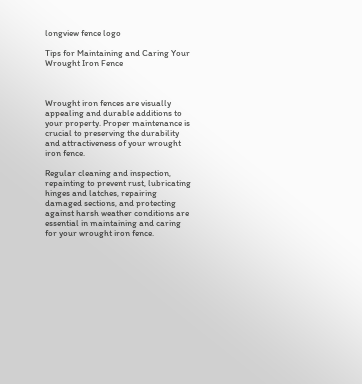longview fence logo

Tips for Maintaining and Caring Your Wrought Iron Fence



Wrought iron fences are visually appealing and durable additions to your property. Proper maintenance is crucial to preserving the durability and attractiveness of your wrought iron fence.

Regular cleaning and inspection, repainting to prevent rust, lubricating hinges and latches, repairing damaged sections, and protecting against harsh weather conditions are essential in maintaining and caring for your wrought iron fence.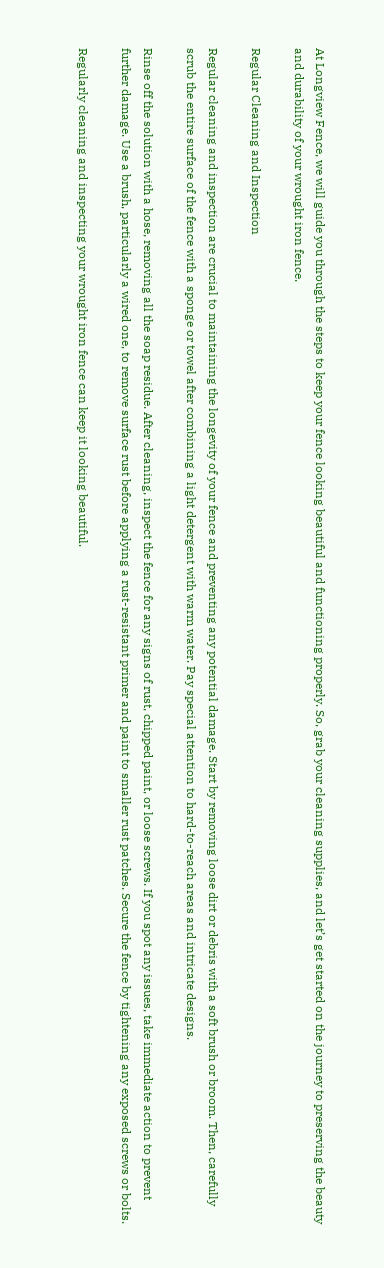At Longview Fence, we will guide you through the steps to keep your fence looking beautiful and functioning properly. So, grab your cleaning supplies, and let’s get started on the journey to preserving the beauty and durability of your wrought iron fence.

Regular Cleaning and Inspection

Regular cleaning and inspection are crucial to maintaining the longevity of your fence and preventing any potential damage. Start by removing loose dirt or debris with a soft brush or broom. Then, carefully scrub the entire surface of the fence with a sponge or towel after combining a light detergent with warm water. Pay special attention to hard-to-reach areas and intricate designs.

Rinse off the solution with a hose, removing all the soap residue. After cleaning, inspect the fence for any signs of rust, chipped paint, or loose screws. If you spot any issues, take immediate action to prevent further damage. Use a brush, particularly a wired one, to remove surface rust before applying a rust-resistant primer and paint to smaller rust patches. Secure the fence by tightening any exposed screws or bolts.

Regularly cleaning and inspecting your wrought iron fence can keep it looking beautiful.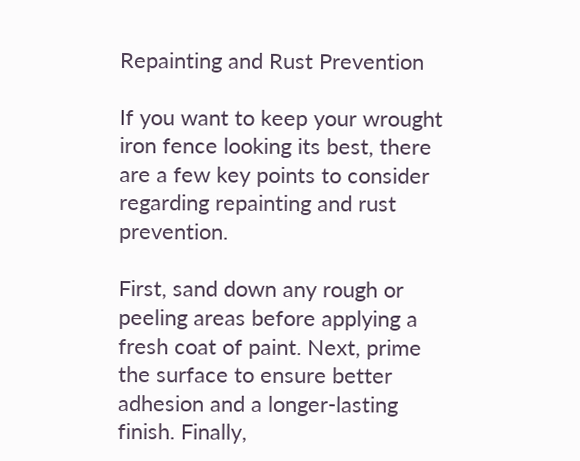Repainting and Rust Prevention

If you want to keep your wrought iron fence looking its best, there are a few key points to consider regarding repainting and rust prevention.

First, sand down any rough or peeling areas before applying a fresh coat of paint. Next, prime the surface to ensure better adhesion and a longer-lasting finish. Finally,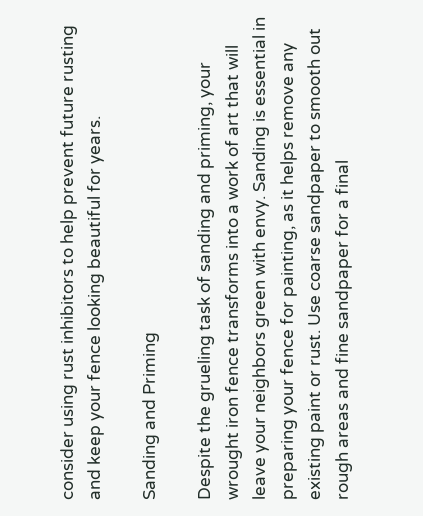consider using rust inhibitors to help prevent future rusting and keep your fence looking beautiful for years.

Sanding and Priming

Despite the grueling task of sanding and priming, your wrought iron fence transforms into a work of art that will leave your neighbors green with envy. Sanding is essential in preparing your fence for painting, as it helps remove any existing paint or rust. Use coarse sandpaper to smooth out rough areas and fine sandpaper for a final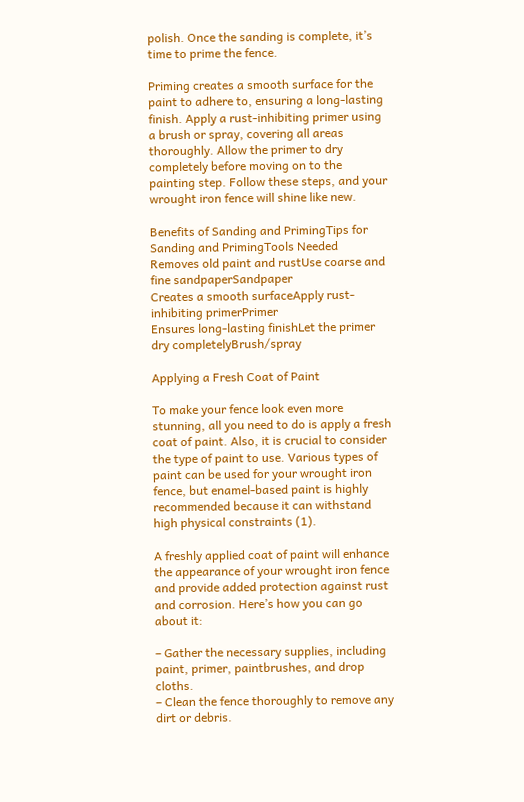polish. Once the sanding is complete, it’s time to prime the fence.

Priming creates a smooth surface for the paint to adhere to, ensuring a long-lasting finish. Apply a rust-inhibiting primer using a brush or spray, covering all areas thoroughly. Allow the primer to dry completely before moving on to the painting step. Follow these steps, and your wrought iron fence will shine like new.

Benefits of Sanding and PrimingTips for Sanding and PrimingTools Needed
Removes old paint and rustUse coarse and fine sandpaperSandpaper
Creates a smooth surfaceApply rust-inhibiting primerPrimer
Ensures long-lasting finishLet the primer dry completelyBrush/spray

Applying a Fresh Coat of Paint

To make your fence look even more stunning, all you need to do is apply a fresh coat of paint. Also, it is crucial to consider the type of paint to use. Various types of paint can be used for your wrought iron fence, but enamel-based paint is highly recommended because it can withstand high physical constraints (1).

A freshly applied coat of paint will enhance the appearance of your wrought iron fence and provide added protection against rust and corrosion. Here’s how you can go about it:

– Gather the necessary supplies, including paint, primer, paintbrushes, and drop cloths.
– Clean the fence thoroughly to remove any dirt or debris.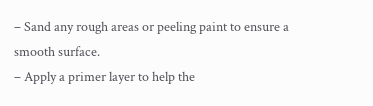– Sand any rough areas or peeling paint to ensure a smooth surface.
– Apply a primer layer to help the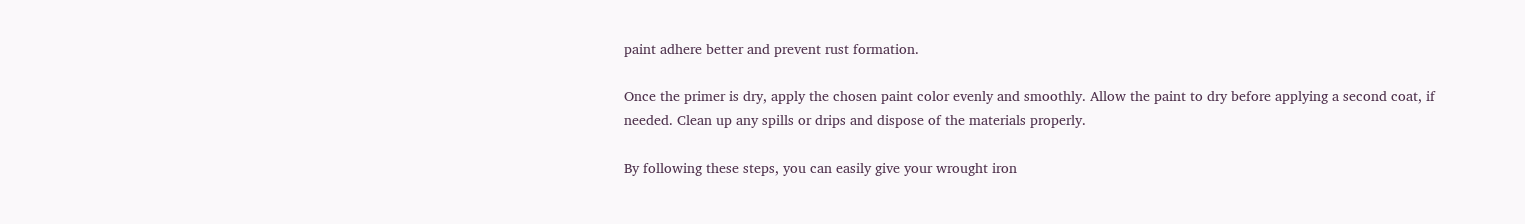paint adhere better and prevent rust formation.

Once the primer is dry, apply the chosen paint color evenly and smoothly. Allow the paint to dry before applying a second coat, if needed. Clean up any spills or drips and dispose of the materials properly.

By following these steps, you can easily give your wrought iron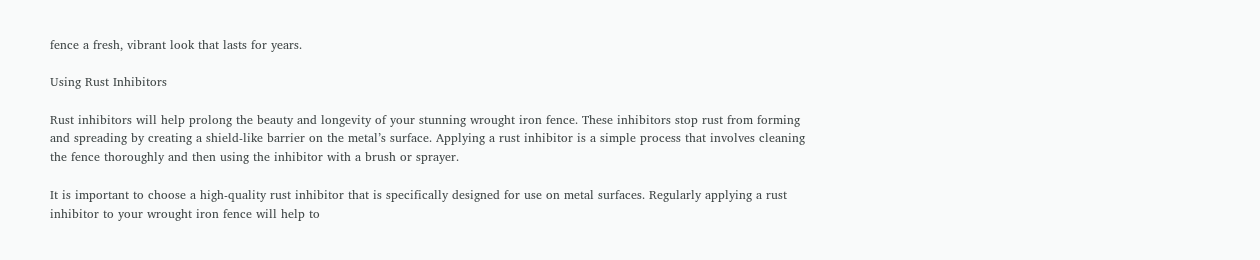fence a fresh, vibrant look that lasts for years.

Using Rust Inhibitors

Rust inhibitors will help prolong the beauty and longevity of your stunning wrought iron fence. These inhibitors stop rust from forming and spreading by creating a shield-like barrier on the metal’s surface. Applying a rust inhibitor is a simple process that involves cleaning the fence thoroughly and then using the inhibitor with a brush or sprayer.

It is important to choose a high-quality rust inhibitor that is specifically designed for use on metal surfaces. Regularly applying a rust inhibitor to your wrought iron fence will help to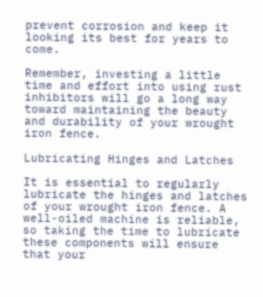prevent corrosion and keep it looking its best for years to come.

Remember, investing a little time and effort into using rust inhibitors will go a long way toward maintaining the beauty and durability of your wrought iron fence.

Lubricating Hinges and Latches

It is essential to regularly lubricate the hinges and latches of your wrought iron fence. A well-oiled machine is reliable, so taking the time to lubricate these components will ensure that your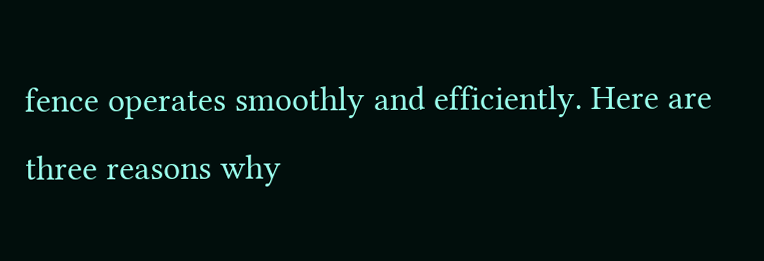fence operates smoothly and efficiently. Here are three reasons why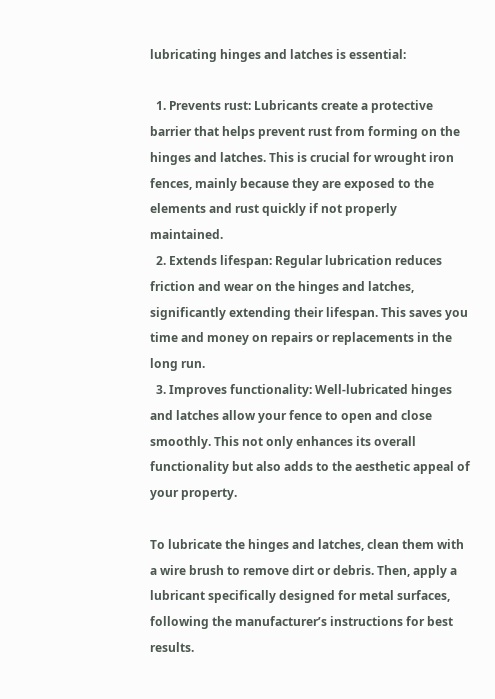lubricating hinges and latches is essential:

  1. Prevents rust: Lubricants create a protective barrier that helps prevent rust from forming on the hinges and latches. This is crucial for wrought iron fences, mainly because they are exposed to the elements and rust quickly if not properly maintained.
  2. Extends lifespan: Regular lubrication reduces friction and wear on the hinges and latches, significantly extending their lifespan. This saves you time and money on repairs or replacements in the long run.
  3. Improves functionality: Well-lubricated hinges and latches allow your fence to open and close smoothly. This not only enhances its overall functionality but also adds to the aesthetic appeal of your property.

To lubricate the hinges and latches, clean them with a wire brush to remove dirt or debris. Then, apply a lubricant specifically designed for metal surfaces, following the manufacturer’s instructions for best results.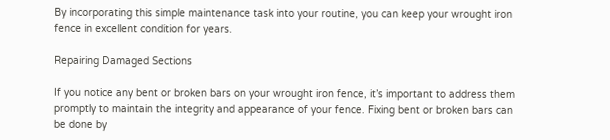By incorporating this simple maintenance task into your routine, you can keep your wrought iron fence in excellent condition for years.

Repairing Damaged Sections

If you notice any bent or broken bars on your wrought iron fence, it’s important to address them promptly to maintain the integrity and appearance of your fence. Fixing bent or broken bars can be done by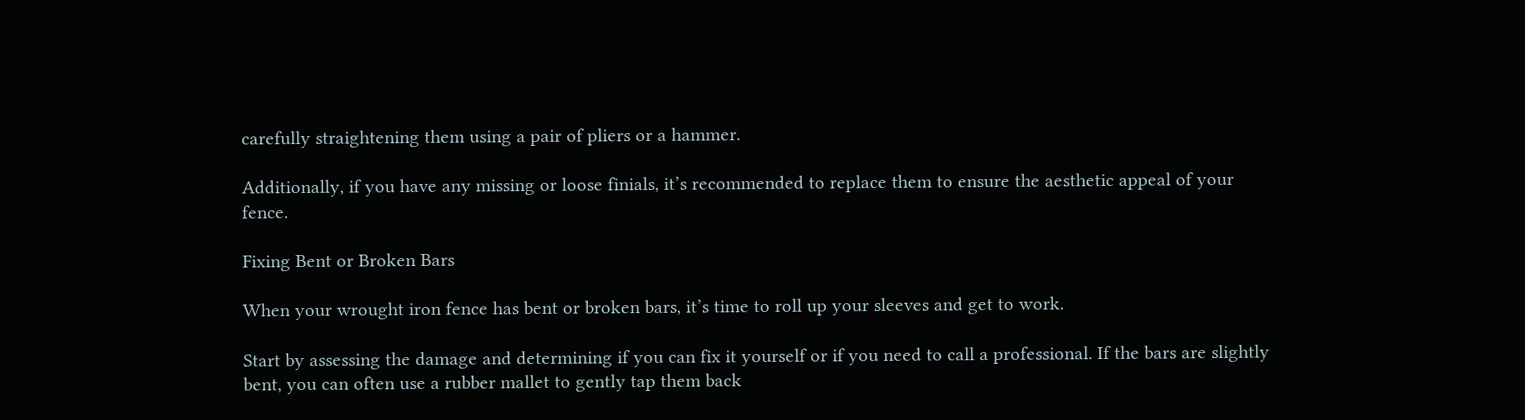carefully straightening them using a pair of pliers or a hammer.

Additionally, if you have any missing or loose finials, it’s recommended to replace them to ensure the aesthetic appeal of your fence.

Fixing Bent or Broken Bars

When your wrought iron fence has bent or broken bars, it’s time to roll up your sleeves and get to work.

Start by assessing the damage and determining if you can fix it yourself or if you need to call a professional. If the bars are slightly bent, you can often use a rubber mallet to gently tap them back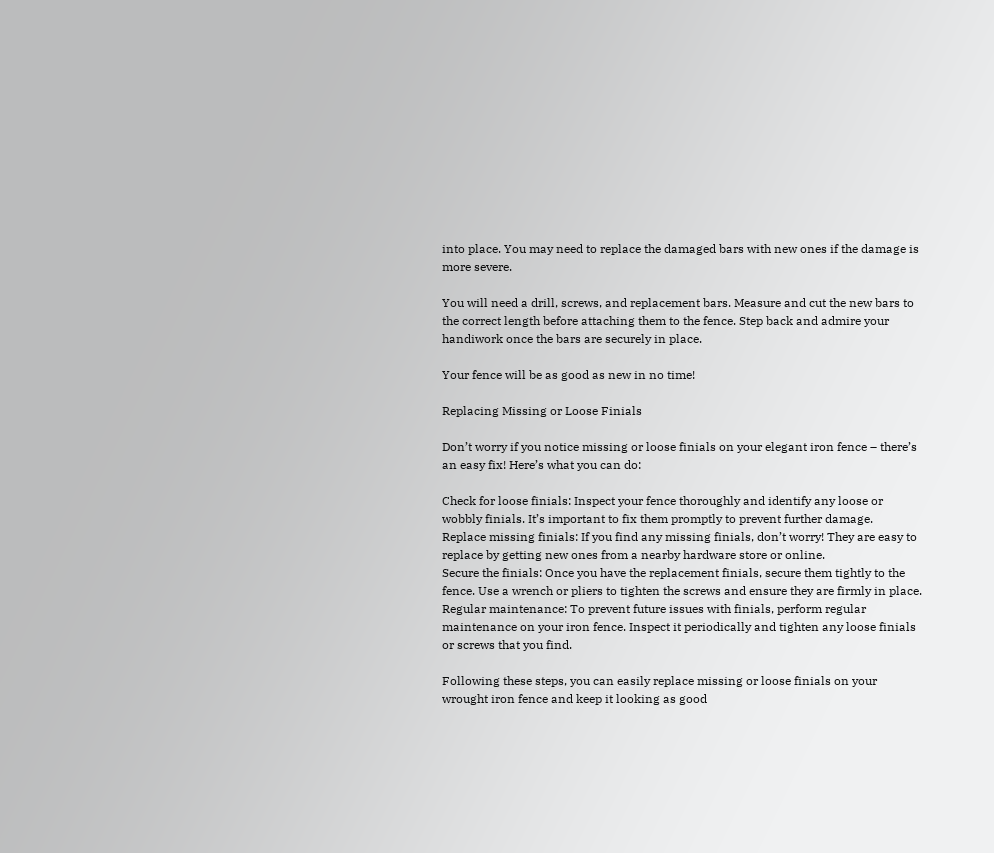into place. You may need to replace the damaged bars with new ones if the damage is more severe.

You will need a drill, screws, and replacement bars. Measure and cut the new bars to the correct length before attaching them to the fence. Step back and admire your handiwork once the bars are securely in place.

Your fence will be as good as new in no time!

Replacing Missing or Loose Finials

Don’t worry if you notice missing or loose finials on your elegant iron fence – there’s an easy fix! Here’s what you can do:

Check for loose finials: Inspect your fence thoroughly and identify any loose or wobbly finials. It’s important to fix them promptly to prevent further damage.
Replace missing finials: If you find any missing finials, don’t worry! They are easy to replace by getting new ones from a nearby hardware store or online.
Secure the finials: Once you have the replacement finials, secure them tightly to the fence. Use a wrench or pliers to tighten the screws and ensure they are firmly in place.
Regular maintenance: To prevent future issues with finials, perform regular maintenance on your iron fence. Inspect it periodically and tighten any loose finials or screws that you find.

Following these steps, you can easily replace missing or loose finials on your wrought iron fence and keep it looking as good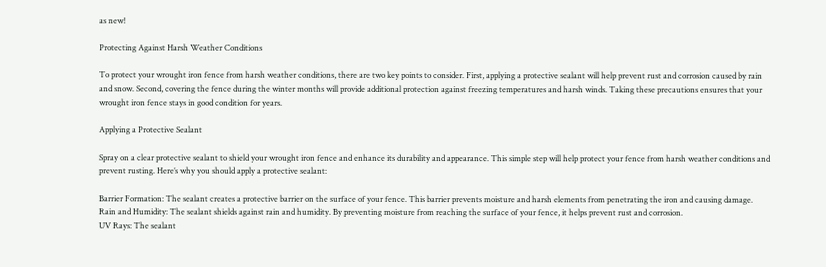as new!

Protecting Against Harsh Weather Conditions

To protect your wrought iron fence from harsh weather conditions, there are two key points to consider. First, applying a protective sealant will help prevent rust and corrosion caused by rain and snow. Second, covering the fence during the winter months will provide additional protection against freezing temperatures and harsh winds. Taking these precautions ensures that your wrought iron fence stays in good condition for years.

Applying a Protective Sealant

Spray on a clear protective sealant to shield your wrought iron fence and enhance its durability and appearance. This simple step will help protect your fence from harsh weather conditions and prevent rusting. Here’s why you should apply a protective sealant:

Barrier Formation: The sealant creates a protective barrier on the surface of your fence. This barrier prevents moisture and harsh elements from penetrating the iron and causing damage.
Rain and Humidity: The sealant shields against rain and humidity. By preventing moisture from reaching the surface of your fence, it helps prevent rust and corrosion.
UV Rays: The sealant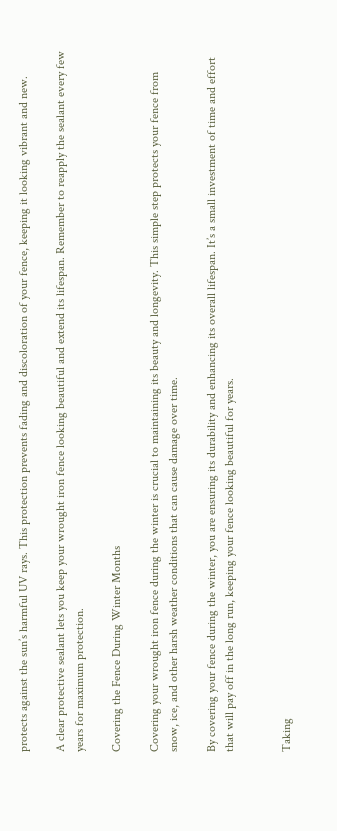protects against the sun’s harmful UV rays. This protection prevents fading and discoloration of your fence, keeping it looking vibrant and new.

A clear protective sealant lets you keep your wrought iron fence looking beautiful and extend its lifespan. Remember to reapply the sealant every few years for maximum protection.

Covering the Fence During Winter Months

Covering your wrought iron fence during the winter is crucial to maintaining its beauty and longevity. This simple step protects your fence from snow, ice, and other harsh weather conditions that can cause damage over time.

By covering your fence during the winter, you are ensuring its durability and enhancing its overall lifespan. It’s a small investment of time and effort that will pay off in the long run, keeping your fence looking beautiful for years.


Taking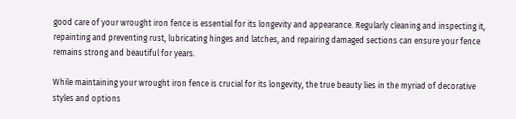good care of your wrought iron fence is essential for its longevity and appearance. Regularly cleaning and inspecting it, repainting and preventing rust, lubricating hinges and latches, and repairing damaged sections can ensure your fence remains strong and beautiful for years.

While maintaining your wrought iron fence is crucial for its longevity, the true beauty lies in the myriad of decorative styles and options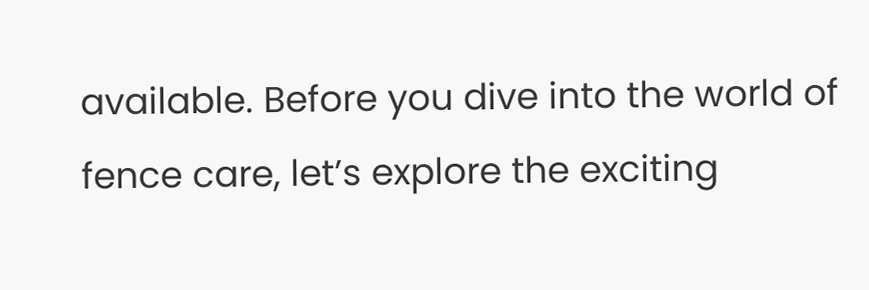available. Before you dive into the world of fence care, let’s explore the exciting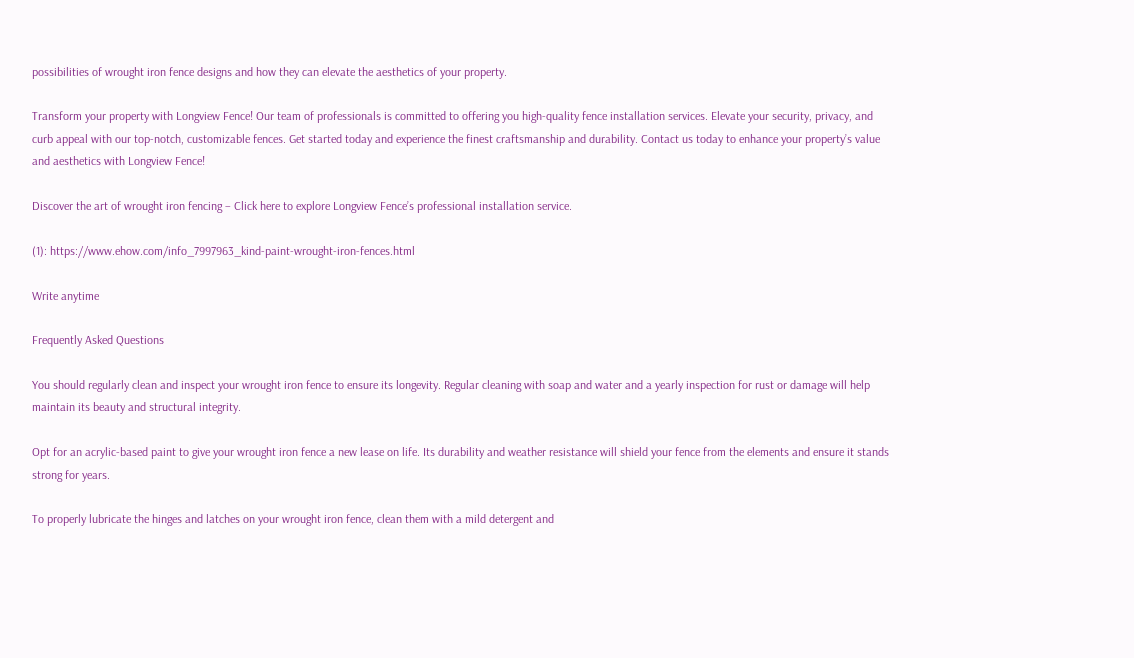possibilities of wrought iron fence designs and how they can elevate the aesthetics of your property.

Transform your property with Longview Fence! Our team of professionals is committed to offering you high-quality fence installation services. Elevate your security, privacy, and curb appeal with our top-notch, customizable fences. Get started today and experience the finest craftsmanship and durability. Contact us today to enhance your property’s value and aesthetics with Longview Fence!

Discover the art of wrought iron fencing – Click here to explore Longview Fence’s professional installation service.

(1): https://www.ehow.com/info_7997963_kind-paint-wrought-iron-fences.html

Write anytime

Frequently Asked Questions

You should regularly clean and inspect your wrought iron fence to ensure its longevity. Regular cleaning with soap and water and a yearly inspection for rust or damage will help maintain its beauty and structural integrity.

Opt for an acrylic-based paint to give your wrought iron fence a new lease on life. Its durability and weather resistance will shield your fence from the elements and ensure it stands strong for years.

To properly lubricate the hinges and latches on your wrought iron fence, clean them with a mild detergent and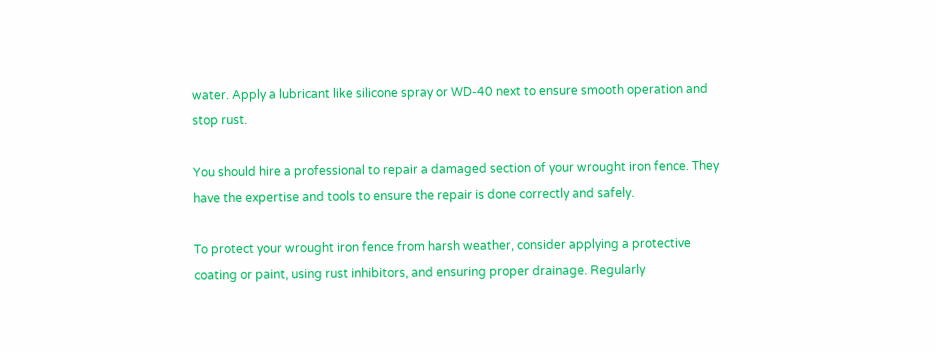water. Apply a lubricant like silicone spray or WD-40 next to ensure smooth operation and stop rust.

You should hire a professional to repair a damaged section of your wrought iron fence. They have the expertise and tools to ensure the repair is done correctly and safely.

To protect your wrought iron fence from harsh weather, consider applying a protective coating or paint, using rust inhibitors, and ensuring proper drainage. Regularly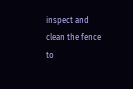inspect and clean the fence to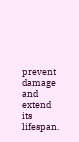prevent damage and extend its lifespan.